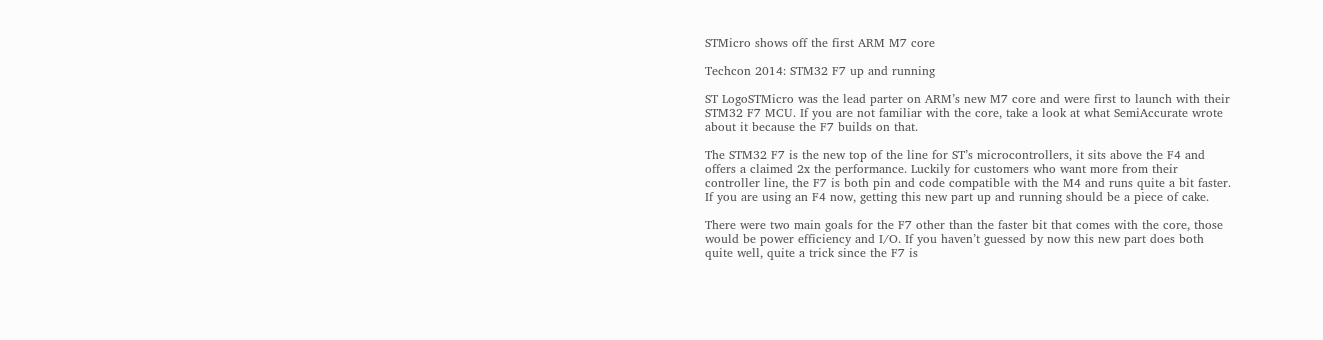STMicro shows off the first ARM M7 core

Techcon 2014: STM32 F7 up and running

ST LogoSTMicro was the lead parter on ARM’s new M7 core and were first to launch with their STM32 F7 MCU. If you are not familiar with the core, take a look at what SemiAccurate wrote about it because the F7 builds on that.

The STM32 F7 is the new top of the line for ST’s microcontrollers, it sits above the F4 and offers a claimed 2x the performance. Luckily for customers who want more from their controller line, the F7 is both pin and code compatible with the M4 and runs quite a bit faster. If you are using an F4 now, getting this new part up and running should be a piece of cake.

There were two main goals for the F7 other than the faster bit that comes with the core, those would be power efficiency and I/O. If you haven’t guessed by now this new part does both quite well, quite a trick since the F7 is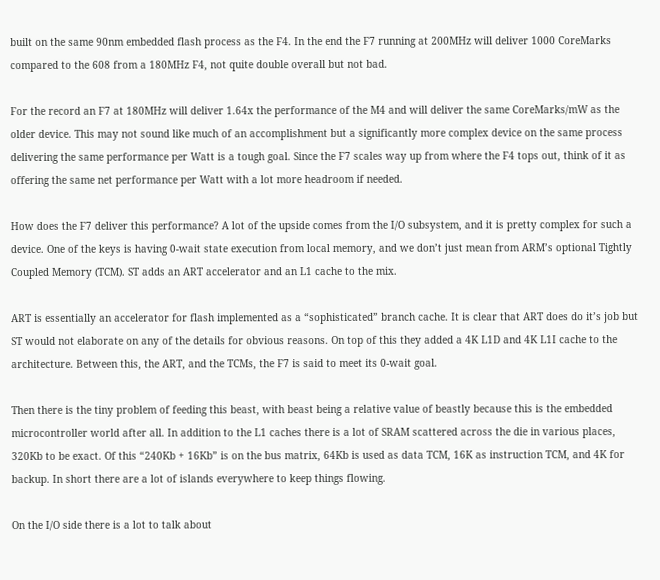built on the same 90nm embedded flash process as the F4. In the end the F7 running at 200MHz will deliver 1000 CoreMarks compared to the 608 from a 180MHz F4, not quite double overall but not bad.

For the record an F7 at 180MHz will deliver 1.64x the performance of the M4 and will deliver the same CoreMarks/mW as the older device. This may not sound like much of an accomplishment but a significantly more complex device on the same process delivering the same performance per Watt is a tough goal. Since the F7 scales way up from where the F4 tops out, think of it as offering the same net performance per Watt with a lot more headroom if needed.

How does the F7 deliver this performance? A lot of the upside comes from the I/O subsystem, and it is pretty complex for such a device. One of the keys is having 0-wait state execution from local memory, and we don’t just mean from ARM’s optional Tightly Coupled Memory (TCM). ST adds an ART accelerator and an L1 cache to the mix.

ART is essentially an accelerator for flash implemented as a “sophisticated” branch cache. It is clear that ART does do it’s job but ST would not elaborate on any of the details for obvious reasons. On top of this they added a 4K L1D and 4K L1I cache to the architecture. Between this, the ART, and the TCMs, the F7 is said to meet its 0-wait goal.

Then there is the tiny problem of feeding this beast, with beast being a relative value of beastly because this is the embedded microcontroller world after all. In addition to the L1 caches there is a lot of SRAM scattered across the die in various places, 320Kb to be exact. Of this “240Kb + 16Kb” is on the bus matrix, 64Kb is used as data TCM, 16K as instruction TCM, and 4K for backup. In short there are a lot of islands everywhere to keep things flowing.

On the I/O side there is a lot to talk about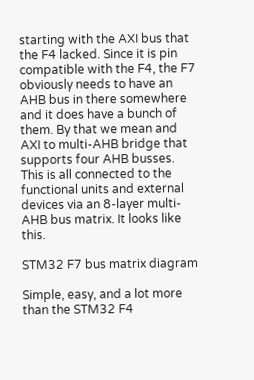starting with the AXI bus that the F4 lacked. Since it is pin compatible with the F4, the F7 obviously needs to have an AHB bus in there somewhere and it does have a bunch of them. By that we mean and AXI to multi-AHB bridge that supports four AHB busses. This is all connected to the functional units and external devices via an 8-layer multi-AHB bus matrix. It looks like this.

STM32 F7 bus matrix diagram

Simple, easy, and a lot more than the STM32 F4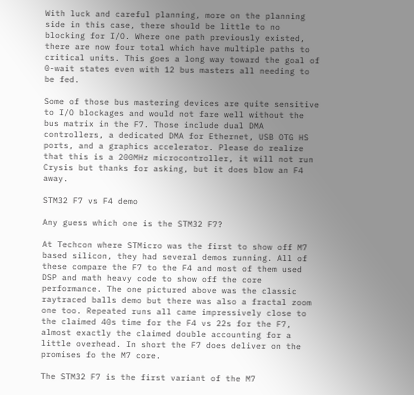With luck and careful planning, more on the planning side in this case, there should be little to no blocking for I/O. Where one path previously existed, there are now four total which have multiple paths to critical units. This goes a long way toward the goal of 0-wait states even with 12 bus masters all needing to be fed.

Some of those bus mastering devices are quite sensitive to I/O blockages and would not fare well without the bus matrix in the F7. Those include dual DMA controllers, a dedicated DMA for Ethernet, USB OTG HS ports, and a graphics accelerator. Please do realize that this is a 200MHz microcontroller, it will not run Crysis but thanks for asking, but it does blow an F4 away.

STM32 F7 vs F4 demo

Any guess which one is the STM32 F7?

At Techcon where STMicro was the first to show off M7 based silicon, they had several demos running. All of these compare the F7 to the F4 and most of them used DSP and math heavy code to show off the core performance. The one pictured above was the classic raytraced balls demo but there was also a fractal zoom one too. Repeated runs all came impressively close to the claimed 40s time for the F4 vs 22s for the F7, almost exactly the claimed double accounting for a little overhead. In short the F7 does deliver on the promises fo the M7 core.

The STM32 F7 is the first variant of the M7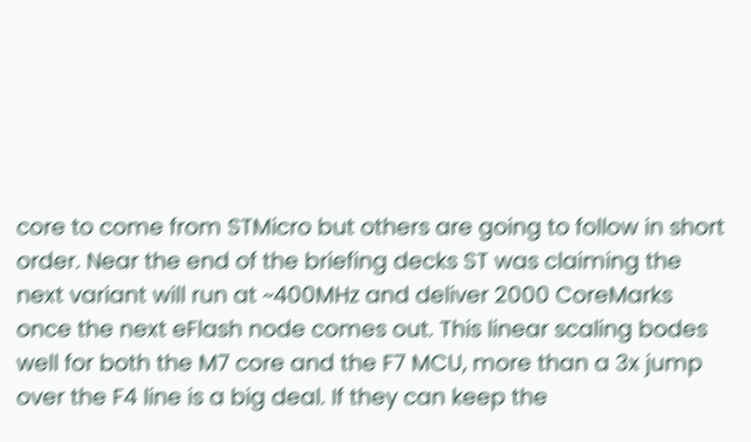core to come from STMicro but others are going to follow in short order. Near the end of the briefing decks ST was claiming the next variant will run at ~400MHz and deliver 2000 CoreMarks once the next eFlash node comes out. This linear scaling bodes well for both the M7 core and the F7 MCU, more than a 3x jump over the F4 line is a big deal. If they can keep the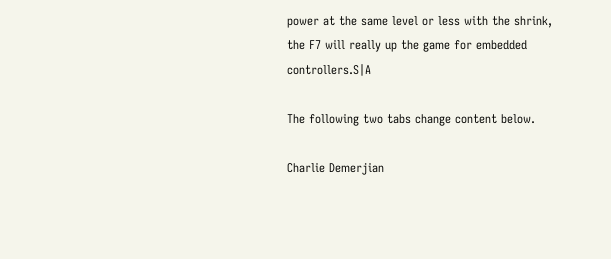power at the same level or less with the shrink, the F7 will really up the game for embedded controllers.S|A

The following two tabs change content below.

Charlie Demerjian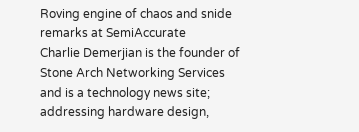Roving engine of chaos and snide remarks at SemiAccurate
Charlie Demerjian is the founder of Stone Arch Networking Services and is a technology news site; addressing hardware design,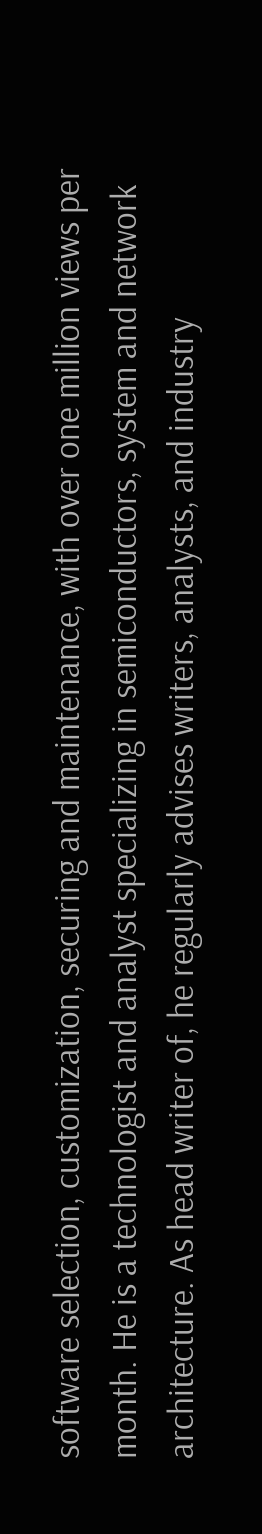software selection, customization, securing and maintenance, with over one million views per month. He is a technologist and analyst specializing in semiconductors, system and network architecture. As head writer of, he regularly advises writers, analysts, and industry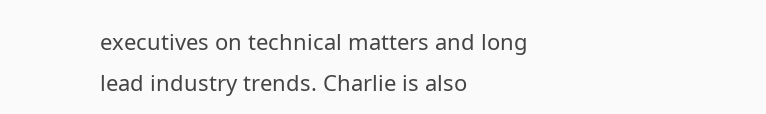executives on technical matters and long lead industry trends. Charlie is also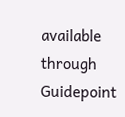available through Guidepoint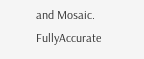and Mosaic. FullyAccurate